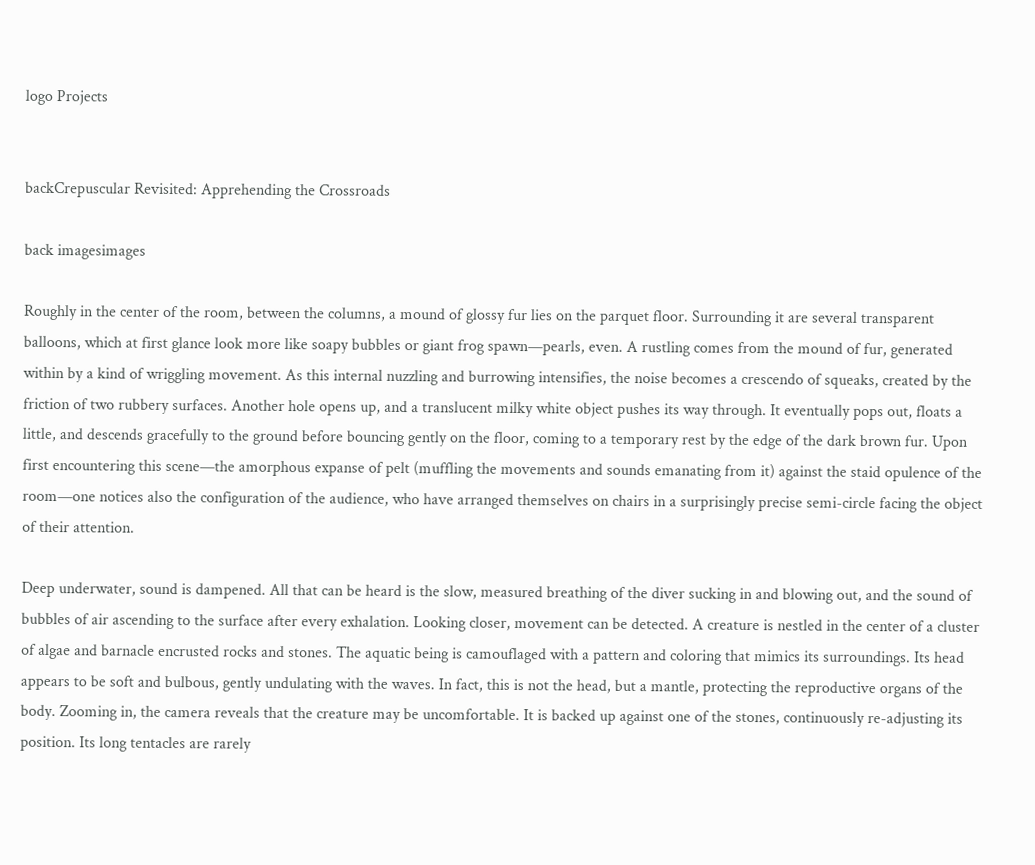logo Projects


backCrepuscular Revisited: Apprehending the Crossroads

back imagesimages

Roughly in the center of the room, between the columns, a mound of glossy fur lies on the parquet floor. Surrounding it are several transparent balloons, which at first glance look more like soapy bubbles or giant frog spawn—pearls, even. A rustling comes from the mound of fur, generated within by a kind of wriggling movement. As this internal nuzzling and burrowing intensifies, the noise becomes a crescendo of squeaks, created by the friction of two rubbery surfaces. Another hole opens up, and a translucent milky white object pushes its way through. It eventually pops out, floats a little, and descends gracefully to the ground before bouncing gently on the floor, coming to a temporary rest by the edge of the dark brown fur. Upon first encountering this scene—the amorphous expanse of pelt (muffling the movements and sounds emanating from it) against the staid opulence of the room—one notices also the configuration of the audience, who have arranged themselves on chairs in a surprisingly precise semi-circle facing the object of their attention.

Deep underwater, sound is dampened. All that can be heard is the slow, measured breathing of the diver sucking in and blowing out, and the sound of bubbles of air ascending to the surface after every exhalation. Looking closer, movement can be detected. A creature is nestled in the center of a cluster of algae and barnacle encrusted rocks and stones. The aquatic being is camouflaged with a pattern and coloring that mimics its surroundings. Its head appears to be soft and bulbous, gently undulating with the waves. In fact, this is not the head, but a mantle, protecting the reproductive organs of the body. Zooming in, the camera reveals that the creature may be uncomfortable. It is backed up against one of the stones, continuously re-adjusting its position. Its long tentacles are rarely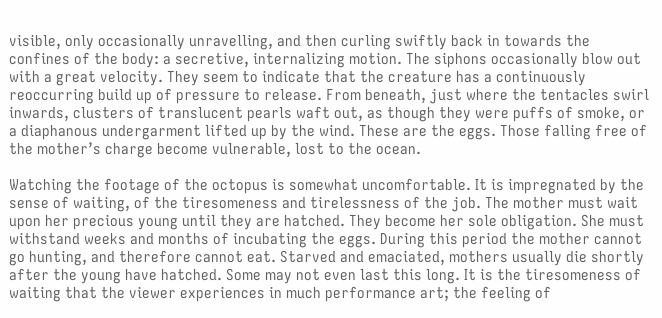visible, only occasionally unravelling, and then curling swiftly back in towards the confines of the body: a secretive, internalizing motion. The siphons occasionally blow out with a great velocity. They seem to indicate that the creature has a continuously reoccurring build up of pressure to release. From beneath, just where the tentacles swirl inwards, clusters of translucent pearls waft out, as though they were puffs of smoke, or a diaphanous undergarment lifted up by the wind. These are the eggs. Those falling free of the mother’s charge become vulnerable, lost to the ocean.

Watching the footage of the octopus is somewhat uncomfortable. It is impregnated by the sense of waiting, of the tiresomeness and tirelessness of the job. The mother must wait upon her precious young until they are hatched. They become her sole obligation. She must withstand weeks and months of incubating the eggs. During this period the mother cannot go hunting, and therefore cannot eat. Starved and emaciated, mothers usually die shortly after the young have hatched. Some may not even last this long. It is the tiresomeness of waiting that the viewer experiences in much performance art; the feeling of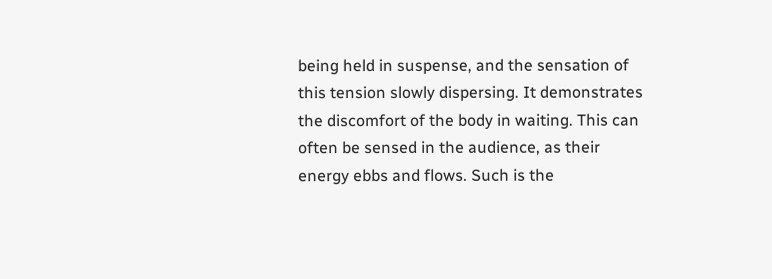being held in suspense, and the sensation of this tension slowly dispersing. It demonstrates the discomfort of the body in waiting. This can often be sensed in the audience, as their energy ebbs and flows. Such is the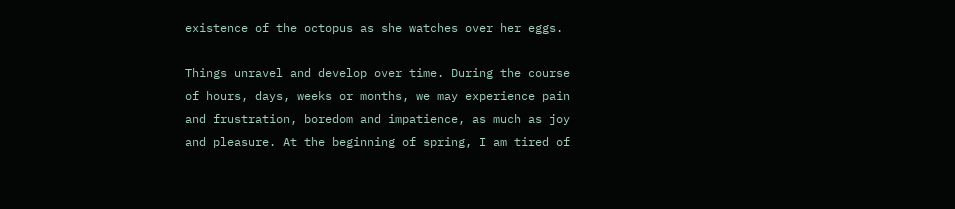existence of the octopus as she watches over her eggs.

Things unravel and develop over time. During the course of hours, days, weeks or months, we may experience pain and frustration, boredom and impatience, as much as joy and pleasure. At the beginning of spring, I am tired of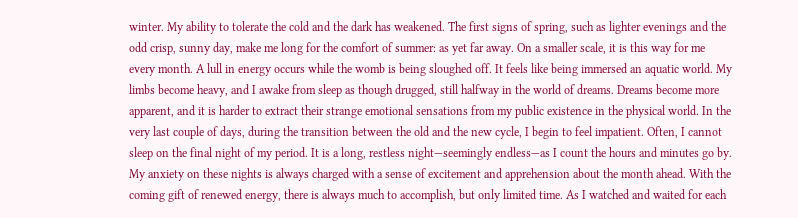winter. My ability to tolerate the cold and the dark has weakened. The first signs of spring, such as lighter evenings and the odd crisp, sunny day, make me long for the comfort of summer: as yet far away. On a smaller scale, it is this way for me every month. A lull in energy occurs while the womb is being sloughed off. It feels like being immersed an aquatic world. My limbs become heavy, and I awake from sleep as though drugged, still halfway in the world of dreams. Dreams become more apparent, and it is harder to extract their strange emotional sensations from my public existence in the physical world. In the very last couple of days, during the transition between the old and the new cycle, I begin to feel impatient. Often, I cannot sleep on the final night of my period. It is a long, restless night—seemingly endless—as I count the hours and minutes go by. My anxiety on these nights is always charged with a sense of excitement and apprehension about the month ahead. With the coming gift of renewed energy, there is always much to accomplish, but only limited time. As I watched and waited for each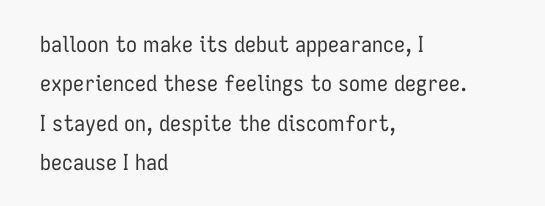balloon to make its debut appearance, I experienced these feelings to some degree. I stayed on, despite the discomfort, because I had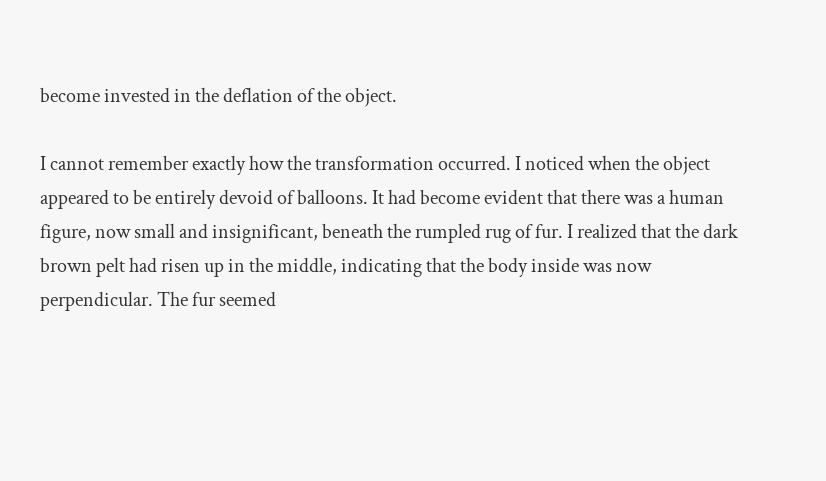become invested in the deflation of the object.

I cannot remember exactly how the transformation occurred. I noticed when the object appeared to be entirely devoid of balloons. It had become evident that there was a human figure, now small and insignificant, beneath the rumpled rug of fur. I realized that the dark brown pelt had risen up in the middle, indicating that the body inside was now perpendicular. The fur seemed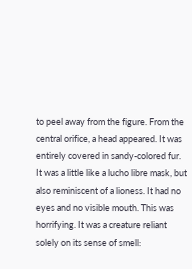to peel away from the figure. From the central orifice, a head appeared. It was entirely covered in sandy-colored fur. It was a little like a lucho libre mask, but also reminiscent of a lioness. It had no eyes and no visible mouth. This was horrifying. It was a creature reliant solely on its sense of smell: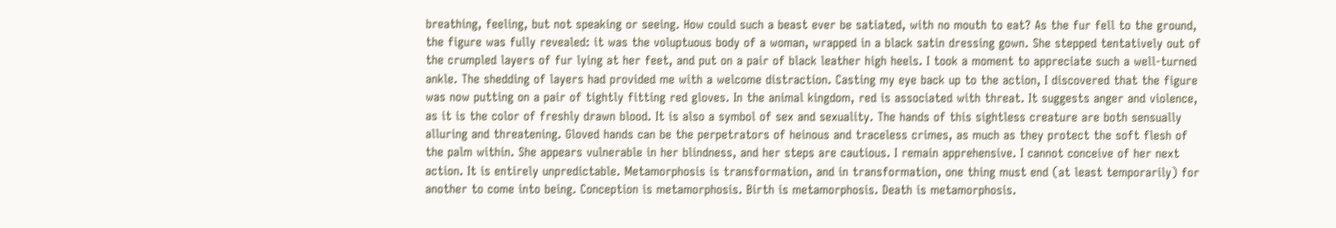breathing, feeling, but not speaking or seeing. How could such a beast ever be satiated, with no mouth to eat? As the fur fell to the ground, the figure was fully revealed: it was the voluptuous body of a woman, wrapped in a black satin dressing gown. She stepped tentatively out of the crumpled layers of fur lying at her feet, and put on a pair of black leather high heels. I took a moment to appreciate such a well-turned ankle. The shedding of layers had provided me with a welcome distraction. Casting my eye back up to the action, I discovered that the figure was now putting on a pair of tightly fitting red gloves. In the animal kingdom, red is associated with threat. It suggests anger and violence, as it is the color of freshly drawn blood. It is also a symbol of sex and sexuality. The hands of this sightless creature are both sensually alluring and threatening. Gloved hands can be the perpetrators of heinous and traceless crimes, as much as they protect the soft flesh of the palm within. She appears vulnerable in her blindness, and her steps are cautious. I remain apprehensive. I cannot conceive of her next action. It is entirely unpredictable. Metamorphosis is transformation, and in transformation, one thing must end (at least temporarily) for another to come into being. Conception is metamorphosis. Birth is metamorphosis. Death is metamorphosis.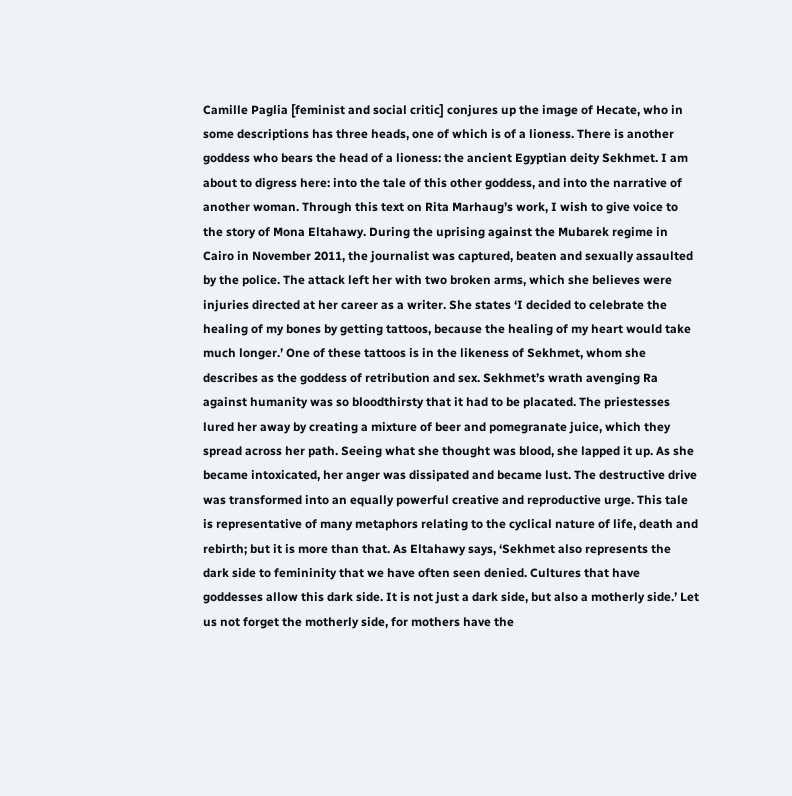Camille Paglia [feminist and social critic] conjures up the image of Hecate, who in some descriptions has three heads, one of which is of a lioness. There is another goddess who bears the head of a lioness: the ancient Egyptian deity Sekhmet. I am about to digress here: into the tale of this other goddess, and into the narrative of another woman. Through this text on Rita Marhaug’s work, I wish to give voice to the story of Mona Eltahawy. During the uprising against the Mubarek regime in Cairo in November 2011, the journalist was captured, beaten and sexually assaulted by the police. The attack left her with two broken arms, which she believes were injuries directed at her career as a writer. She states ‘I decided to celebrate the healing of my bones by getting tattoos, because the healing of my heart would take much longer.’ One of these tattoos is in the likeness of Sekhmet, whom she describes as the goddess of retribution and sex. Sekhmet’s wrath avenging Ra against humanity was so bloodthirsty that it had to be placated. The priestesses lured her away by creating a mixture of beer and pomegranate juice, which they spread across her path. Seeing what she thought was blood, she lapped it up. As she became intoxicated, her anger was dissipated and became lust. The destructive drive was transformed into an equally powerful creative and reproductive urge. This tale is representative of many metaphors relating to the cyclical nature of life, death and rebirth; but it is more than that. As Eltahawy says, ‘Sekhmet also represents the dark side to femininity that we have often seen denied. Cultures that have goddesses allow this dark side. It is not just a dark side, but also a motherly side.’ Let us not forget the motherly side, for mothers have the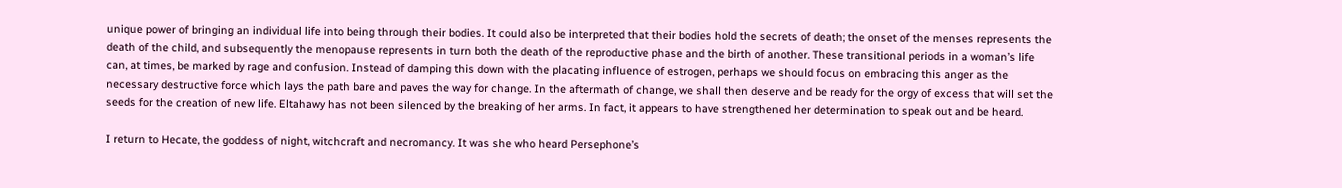unique power of bringing an individual life into being through their bodies. It could also be interpreted that their bodies hold the secrets of death; the onset of the menses represents the death of the child, and subsequently the menopause represents in turn both the death of the reproductive phase and the birth of another. These transitional periods in a woman’s life can, at times, be marked by rage and confusion. Instead of damping this down with the placating influence of estrogen, perhaps we should focus on embracing this anger as the necessary destructive force which lays the path bare and paves the way for change. In the aftermath of change, we shall then deserve and be ready for the orgy of excess that will set the seeds for the creation of new life. Eltahawy has not been silenced by the breaking of her arms. In fact, it appears to have strengthened her determination to speak out and be heard.

I return to Hecate, the goddess of night, witchcraft and necromancy. It was she who heard Persephone’s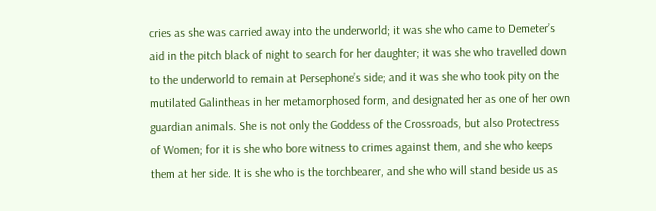cries as she was carried away into the underworld; it was she who came to Demeter’s aid in the pitch black of night to search for her daughter; it was she who travelled down to the underworld to remain at Persephone’s side; and it was she who took pity on the mutilated Galintheas in her metamorphosed form, and designated her as one of her own guardian animals. She is not only the Goddess of the Crossroads, but also Protectress of Women; for it is she who bore witness to crimes against them, and she who keeps them at her side. It is she who is the torchbearer, and she who will stand beside us as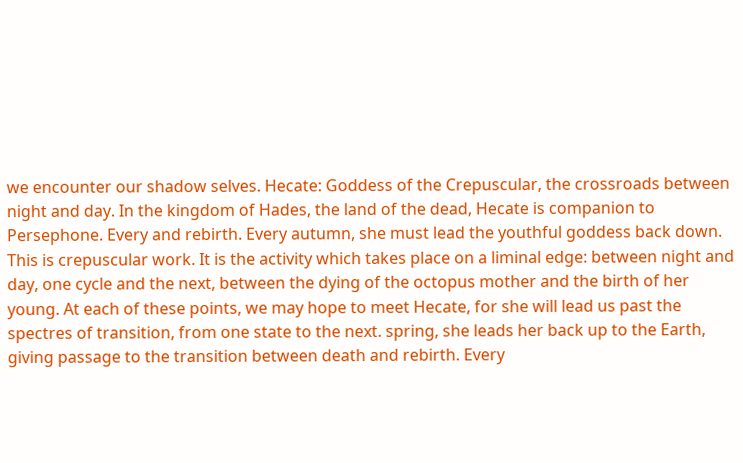we encounter our shadow selves. Hecate: Goddess of the Crepuscular, the crossroads between night and day. In the kingdom of Hades, the land of the dead, Hecate is companion to Persephone. Every and rebirth. Every autumn, she must lead the youthful goddess back down. This is crepuscular work. It is the activity which takes place on a liminal edge: between night and day, one cycle and the next, between the dying of the octopus mother and the birth of her young. At each of these points, we may hope to meet Hecate, for she will lead us past the spectres of transition, from one state to the next. spring, she leads her back up to the Earth, giving passage to the transition between death and rebirth. Every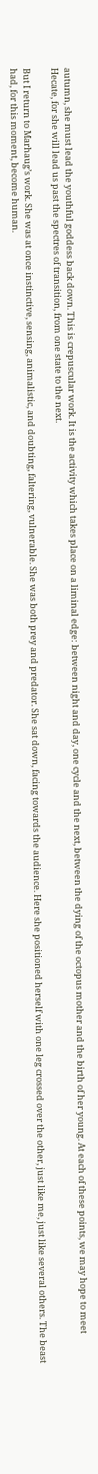autumn, she must lead the youthful goddess back down. This is crepuscular work. It is the activity which takes place on a liminal edge: between night and day, one cycle and the next, between the dying of the octopus mother and the birth of her young. At each of these points, we may hope to meet Hecate, for she will lead us past the spectres of transition, from one state to the next.

But I return to Marhaug’s work. She was at once instinctive, sensing, animalistic, and doubting, faltering, vulnerable. She was both prey and predator. She sat down, facing towards the audience. Here she positioned herself with one leg crossed over the other, just like me, just like several others. The beast had, for this moment, become human.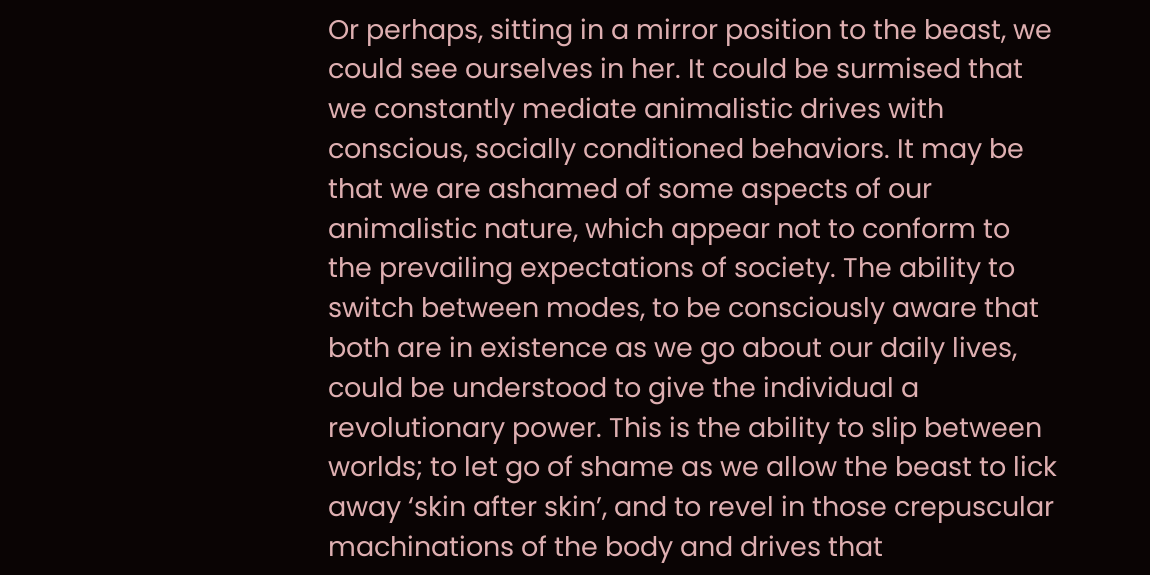Or perhaps, sitting in a mirror position to the beast, we could see ourselves in her. It could be surmised that we constantly mediate animalistic drives with conscious, socially conditioned behaviors. It may be that we are ashamed of some aspects of our animalistic nature, which appear not to conform to the prevailing expectations of society. The ability to switch between modes, to be consciously aware that both are in existence as we go about our daily lives, could be understood to give the individual a revolutionary power. This is the ability to slip between worlds; to let go of shame as we allow the beast to lick away ‘skin after skin’, and to revel in those crepuscular machinations of the body and drives that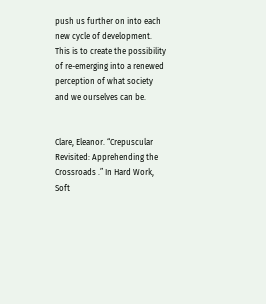push us further on into each new cycle of development. This is to create the possibility of re-emerging into a renewed perception of what society and we ourselves can be.


Clare, Eleanor. “Crepuscular Revisited: Apprehending the Crossroads .” In Hard Work, Soft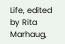Life, edited by Rita Marhaug,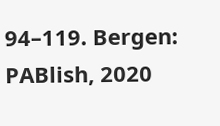94–119. Bergen: PABlish, 2020